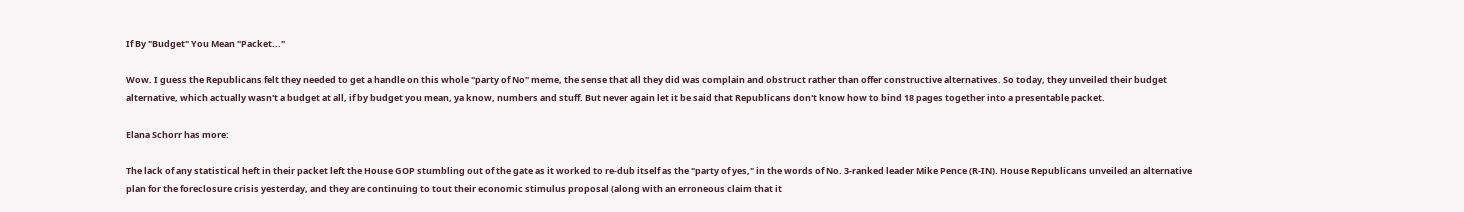If By "Budget" You Mean "Packet..."

Wow. I guess the Republicans felt they needed to get a handle on this whole "party of No" meme, the sense that all they did was complain and obstruct rather than offer constructive alternatives. So today, they unveiled their budget alternative, which actually wasn't a budget at all, if by budget you mean, ya know, numbers and stuff. But never again let it be said that Republicans don't know how to bind 18 pages together into a presentable packet.

Elana Schorr has more:

The lack of any statistical heft in their packet left the House GOP stumbling out of the gate as it worked to re-dub itself as the "party of yes," in the words of No. 3-ranked leader Mike Pence (R-IN). House Republicans unveiled an alternative plan for the foreclosure crisis yesterday, and they are continuing to tout their economic stimulus proposal (along with an erroneous claim that it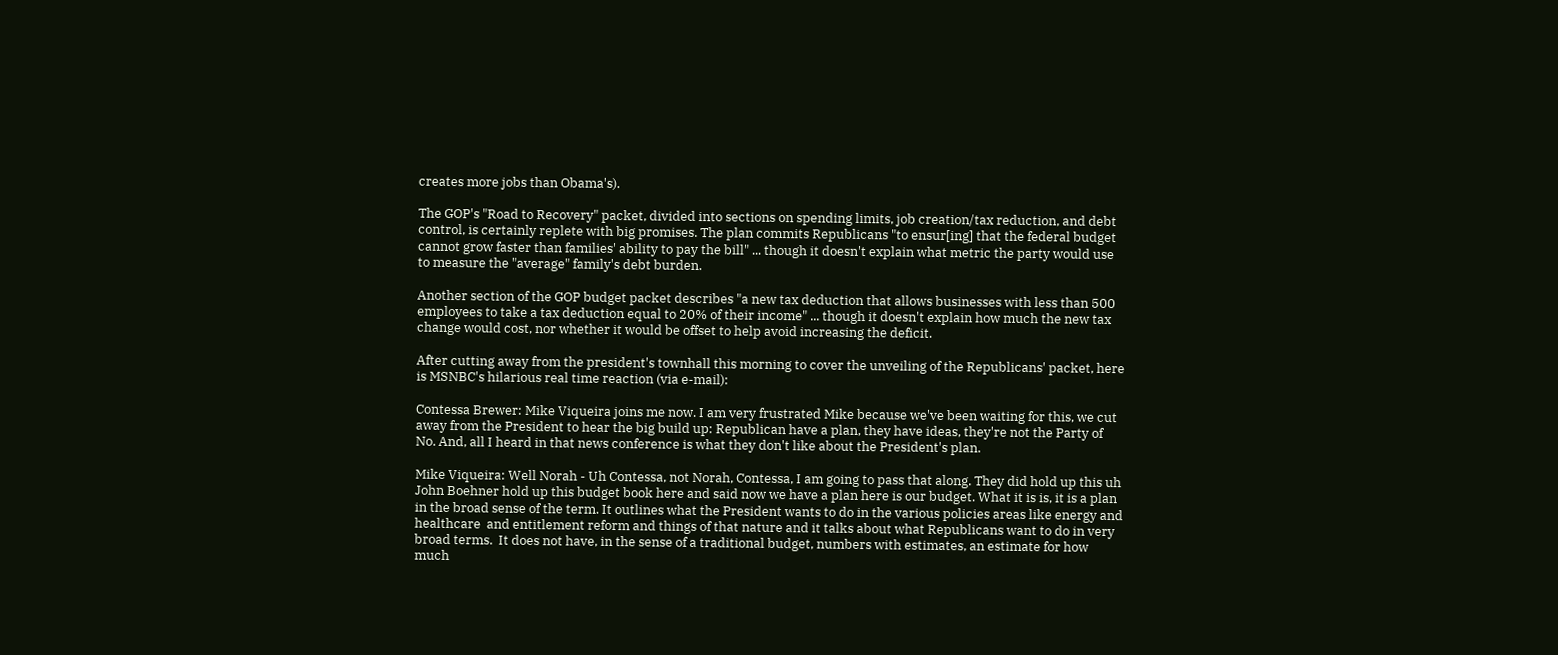creates more jobs than Obama's).

The GOP's "Road to Recovery" packet, divided into sections on spending limits, job creation/tax reduction, and debt control, is certainly replete with big promises. The plan commits Republicans "to ensur[ing] that the federal budget cannot grow faster than families' ability to pay the bill" ... though it doesn't explain what metric the party would use to measure the "average" family's debt burden.

Another section of the GOP budget packet describes "a new tax deduction that allows businesses with less than 500 employees to take a tax deduction equal to 20% of their income" ... though it doesn't explain how much the new tax change would cost, nor whether it would be offset to help avoid increasing the deficit.

After cutting away from the president's townhall this morning to cover the unveiling of the Republicans' packet, here is MSNBC's hilarious real time reaction (via e-mail):

Contessa Brewer: Mike Viqueira joins me now. I am very frustrated Mike because we've been waiting for this, we cut away from the President to hear the big build up: Republican have a plan, they have ideas, they're not the Party of No. And, all I heard in that news conference is what they don't like about the President's plan.

Mike Viqueira: Well Norah - Uh Contessa, not Norah, Contessa, I am going to pass that along. They did hold up this uh John Boehner hold up this budget book here and said now we have a plan here is our budget. What it is is, it is a plan in the broad sense of the term. It outlines what the President wants to do in the various policies areas like energy and healthcare  and entitlement reform and things of that nature and it talks about what Republicans want to do in very broad terms.  It does not have, in the sense of a traditional budget, numbers with estimates, an estimate for how much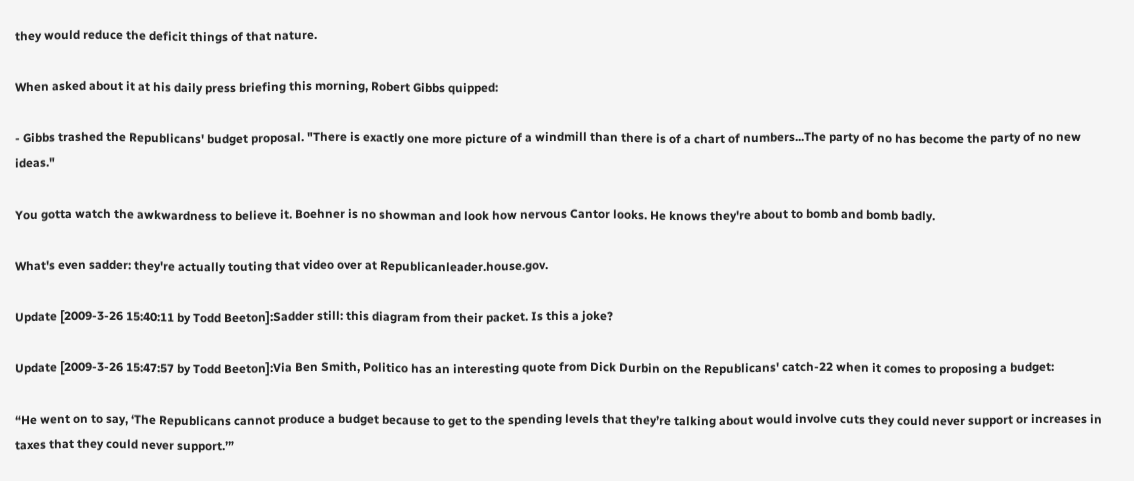they would reduce the deficit things of that nature.

When asked about it at his daily press briefing this morning, Robert Gibbs quipped:

- Gibbs trashed the Republicans' budget proposal. "There is exactly one more picture of a windmill than there is of a chart of numbers...The party of no has become the party of no new ideas."

You gotta watch the awkwardness to believe it. Boehner is no showman and look how nervous Cantor looks. He knows they're about to bomb and bomb badly.

What's even sadder: they're actually touting that video over at Republicanleader.house.gov.

Update [2009-3-26 15:40:11 by Todd Beeton]:Sadder still: this diagram from their packet. Is this a joke?

Update [2009-3-26 15:47:57 by Todd Beeton]:Via Ben Smith, Politico has an interesting quote from Dick Durbin on the Republicans' catch-22 when it comes to proposing a budget:

“He went on to say, ‘The Republicans cannot produce a budget because to get to the spending levels that they’re talking about would involve cuts they could never support or increases in taxes that they could never support.’”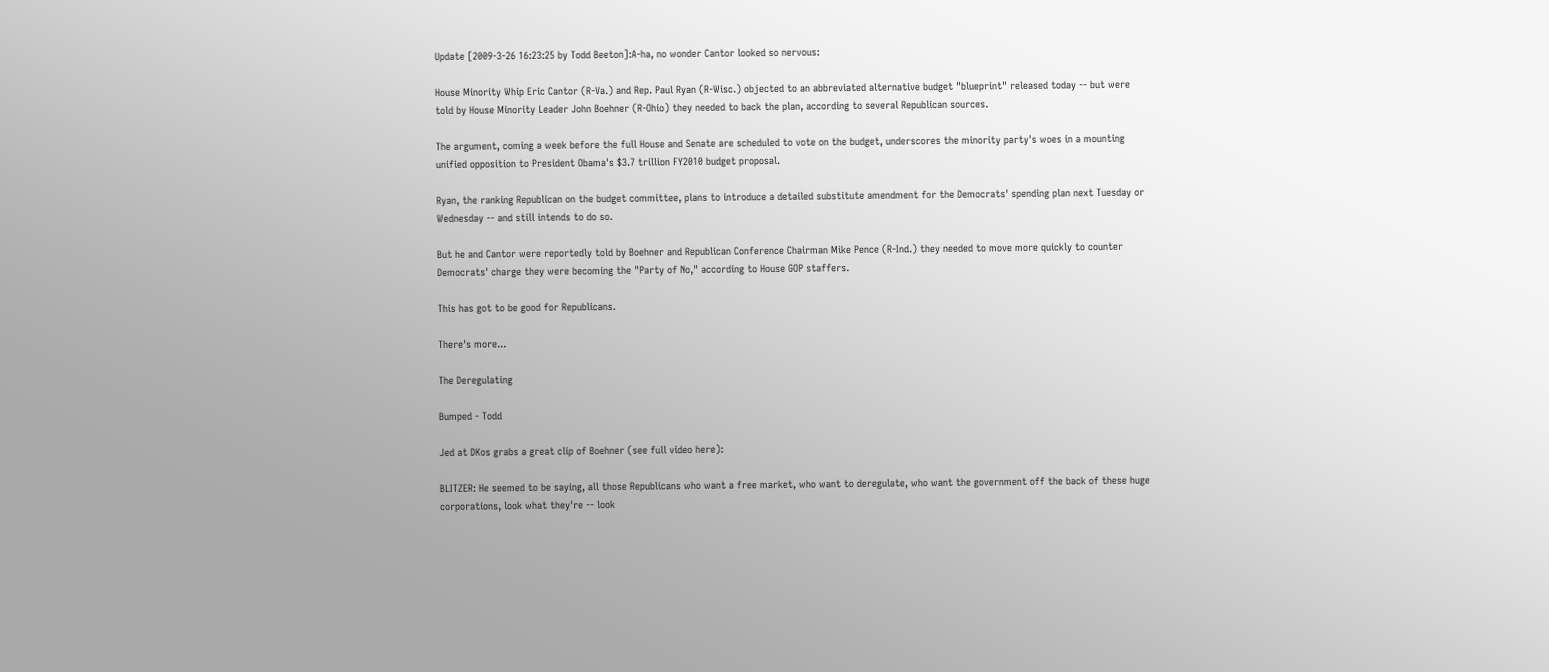Update [2009-3-26 16:23:25 by Todd Beeton]:A-ha, no wonder Cantor looked so nervous:

House Minority Whip Eric Cantor (R-Va.) and Rep. Paul Ryan (R-Wisc.) objected to an abbreviated alternative budget "blueprint" released today -- but were told by House Minority Leader John Boehner (R-Ohio) they needed to back the plan, according to several Republican sources.

The argument, coming a week before the full House and Senate are scheduled to vote on the budget, underscores the minority party's woes in a mounting unified opposition to President Obama's $3.7 trillion FY2010 budget proposal.

Ryan, the ranking Republican on the budget committee, plans to introduce a detailed substitute amendment for the Democrats' spending plan next Tuesday or Wednesday -- and still intends to do so.

But he and Cantor were reportedly told by Boehner and Republican Conference Chairman Mike Pence (R-Ind.) they needed to move more quickly to counter Democrats' charge they were becoming the "Party of No," according to House GOP staffers.

This has got to be good for Republicans.

There's more...

The Deregulating

Bumped - Todd

Jed at DKos grabs a great clip of Boehner (see full video here):

BLITZER: He seemed to be saying, all those Republicans who want a free market, who want to deregulate, who want the government off the back of these huge corporations, look what they're -- look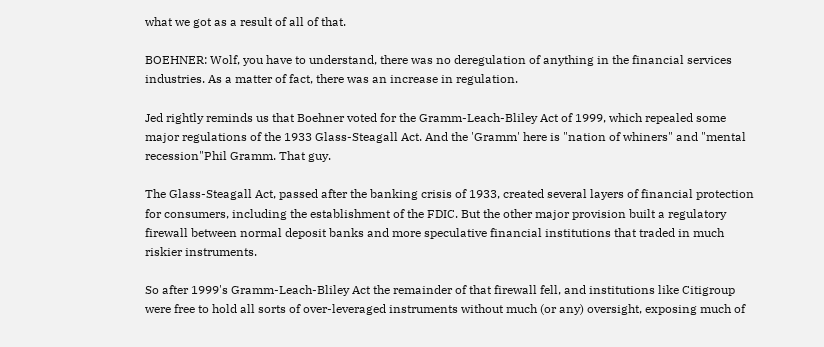what we got as a result of all of that.

BOEHNER: Wolf, you have to understand, there was no deregulation of anything in the financial services industries. As a matter of fact, there was an increase in regulation.

Jed rightly reminds us that Boehner voted for the Gramm-Leach-Bliley Act of 1999, which repealed some major regulations of the 1933 Glass-Steagall Act. And the 'Gramm' here is "nation of whiners" and "mental recession"Phil Gramm. That guy.

The Glass-Steagall Act, passed after the banking crisis of 1933, created several layers of financial protection for consumers, including the establishment of the FDIC. But the other major provision built a regulatory firewall between normal deposit banks and more speculative financial institutions that traded in much riskier instruments.

So after 1999's Gramm-Leach-Bliley Act the remainder of that firewall fell, and institutions like Citigroup were free to hold all sorts of over-leveraged instruments without much (or any) oversight, exposing much of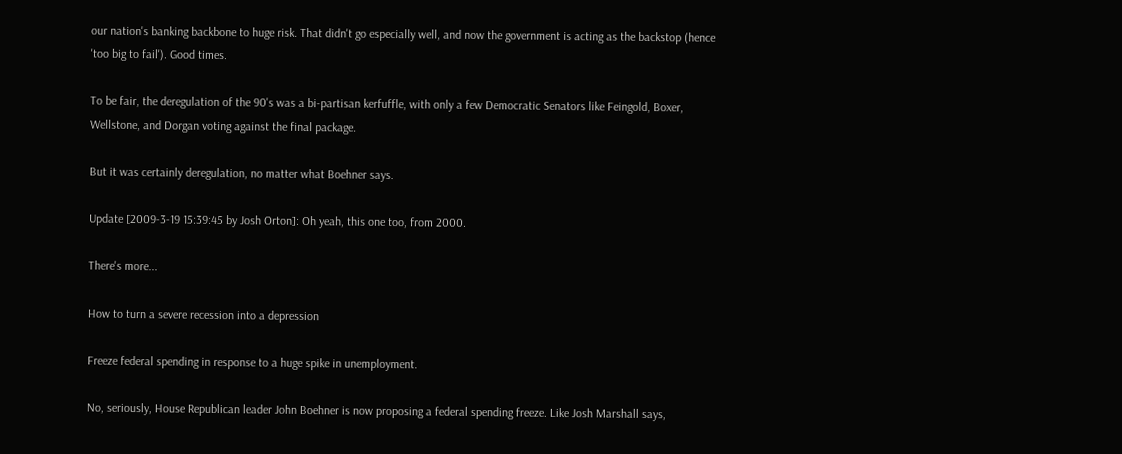our nation's banking backbone to huge risk. That didn't go especially well, and now the government is acting as the backstop (hence 'too big to fail'). Good times.

To be fair, the deregulation of the 90's was a bi-partisan kerfuffle, with only a few Democratic Senators like Feingold, Boxer, Wellstone, and Dorgan voting against the final package.

But it was certainly deregulation, no matter what Boehner says.

Update [2009-3-19 15:39:45 by Josh Orton]: Oh yeah, this one too, from 2000.

There's more...

How to turn a severe recession into a depression

Freeze federal spending in response to a huge spike in unemployment.

No, seriously, House Republican leader John Boehner is now proposing a federal spending freeze. Like Josh Marshall says,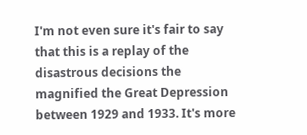I'm not even sure it's fair to say that this is a replay of the disastrous decisions the magnified the Great Depression between 1929 and 1933. It's more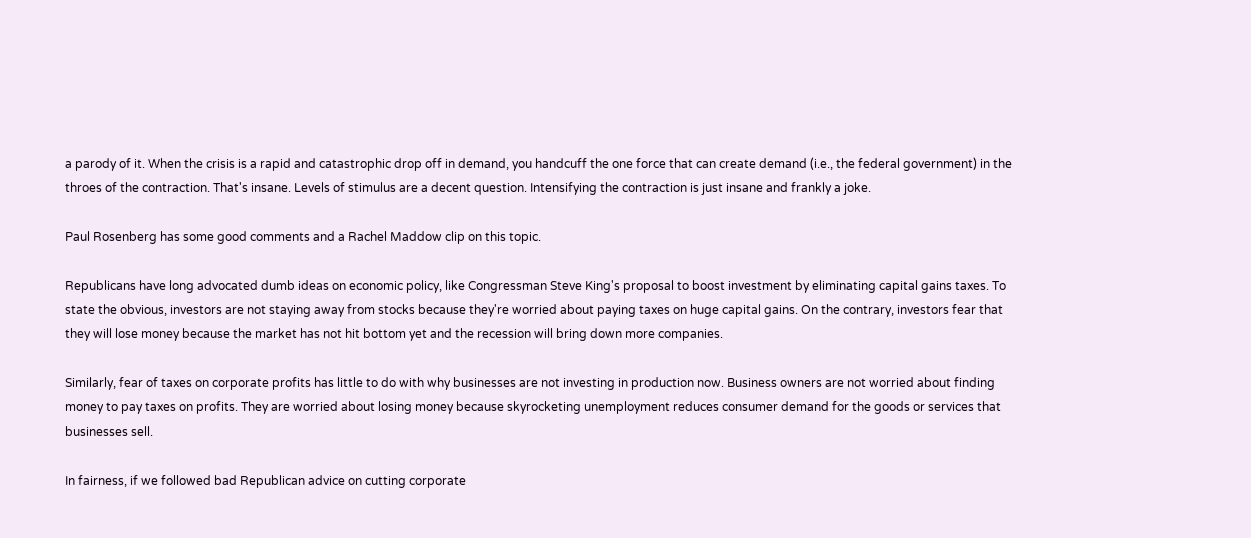a parody of it. When the crisis is a rapid and catastrophic drop off in demand, you handcuff the one force that can create demand (i.e., the federal government) in the throes of the contraction. That's insane. Levels of stimulus are a decent question. Intensifying the contraction is just insane and frankly a joke.

Paul Rosenberg has some good comments and a Rachel Maddow clip on this topic.

Republicans have long advocated dumb ideas on economic policy, like Congressman Steve King's proposal to boost investment by eliminating capital gains taxes. To state the obvious, investors are not staying away from stocks because they're worried about paying taxes on huge capital gains. On the contrary, investors fear that they will lose money because the market has not hit bottom yet and the recession will bring down more companies.

Similarly, fear of taxes on corporate profits has little to do with why businesses are not investing in production now. Business owners are not worried about finding money to pay taxes on profits. They are worried about losing money because skyrocketing unemployment reduces consumer demand for the goods or services that businesses sell.

In fairness, if we followed bad Republican advice on cutting corporate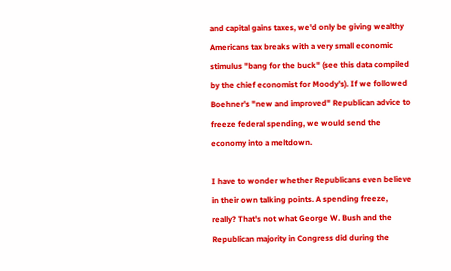and capital gains taxes, we'd only be giving wealthy Americans tax breaks with a very small economic stimulus "bang for the buck" (see this data compiled by the chief economist for Moody's). If we followed Boehner's "new and improved" Republican advice to freeze federal spending, we would send the economy into a meltdown.

I have to wonder whether Republicans even believe in their own talking points. A spending freeze, really? That's not what George W. Bush and the Republican majority in Congress did during the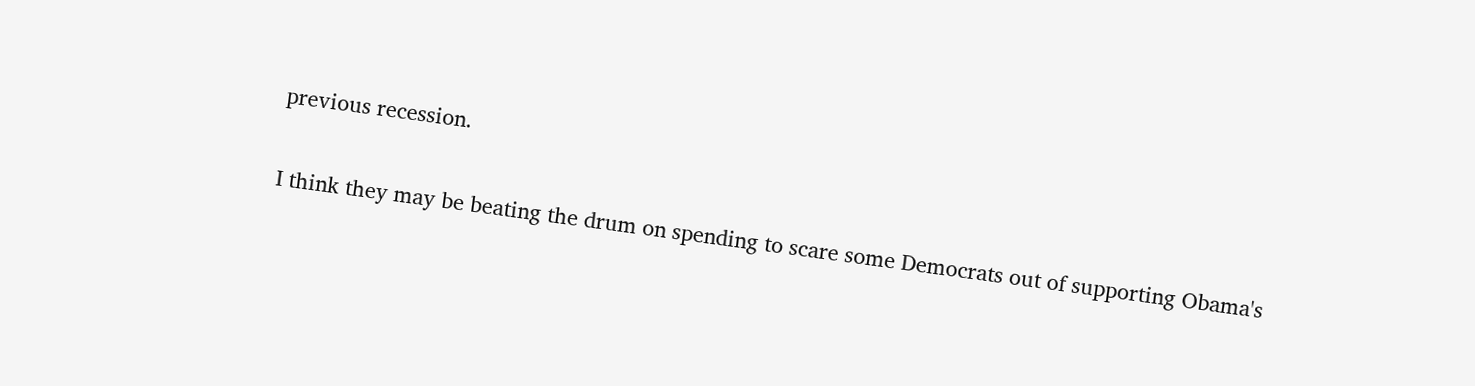previous recession.

I think they may be beating the drum on spending to scare some Democrats out of supporting Obama's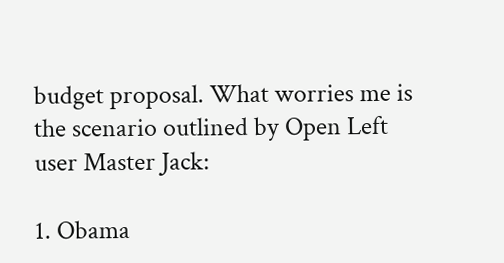budget proposal. What worries me is the scenario outlined by Open Left user Master Jack:

1. Obama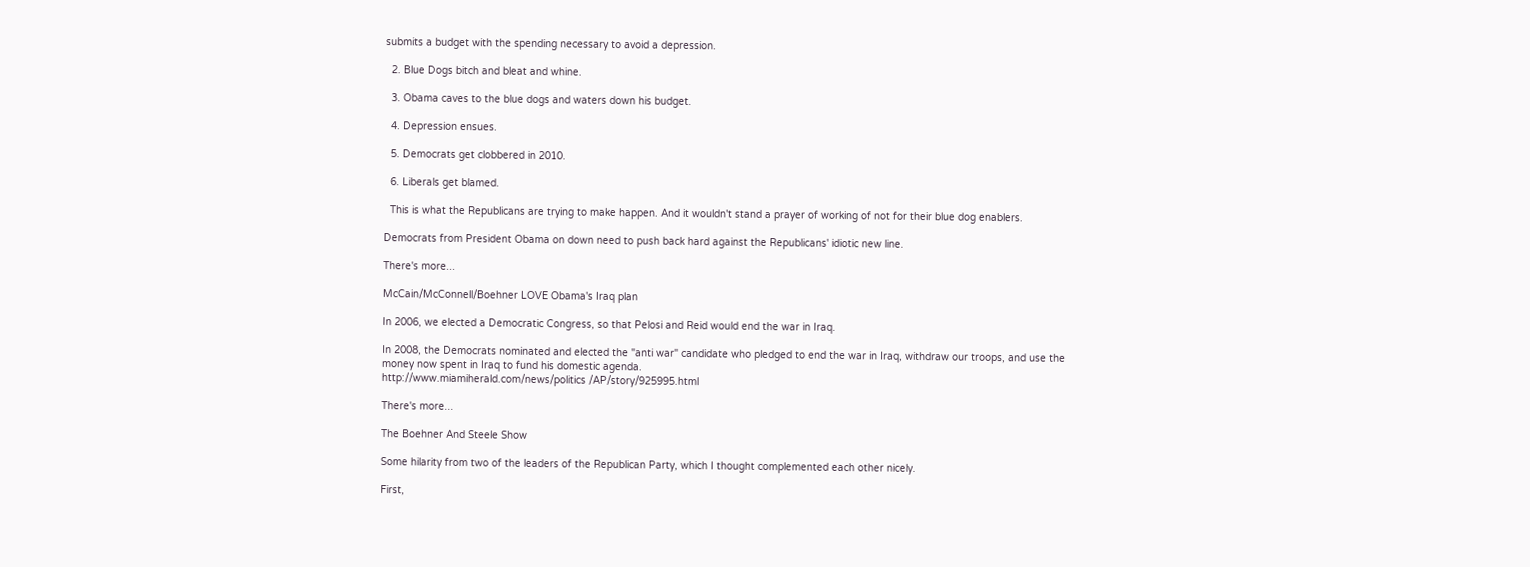submits a budget with the spending necessary to avoid a depression.

  2. Blue Dogs bitch and bleat and whine.

  3. Obama caves to the blue dogs and waters down his budget.

  4. Depression ensues.

  5. Democrats get clobbered in 2010.

  6. Liberals get blamed.

  This is what the Republicans are trying to make happen. And it wouldn't stand a prayer of working of not for their blue dog enablers.

Democrats from President Obama on down need to push back hard against the Republicans' idiotic new line.

There's more...

McCain/McConnell/Boehner LOVE Obama's Iraq plan

In 2006, we elected a Democratic Congress, so that Pelosi and Reid would end the war in Iraq.

In 2008, the Democrats nominated and elected the "anti war" candidate who pledged to end the war in Iraq, withdraw our troops, and use the money now spent in Iraq to fund his domestic agenda.
http://www.miamiherald.com/news/politics /AP/story/925995.html

There's more...

The Boehner And Steele Show

Some hilarity from two of the leaders of the Republican Party, which I thought complemented each other nicely.

First,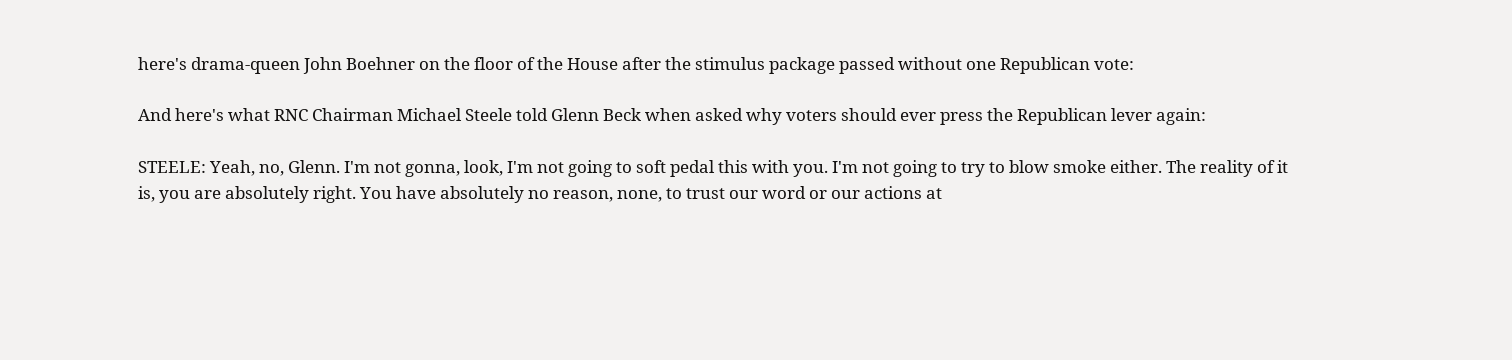here's drama-queen John Boehner on the floor of the House after the stimulus package passed without one Republican vote:

And here's what RNC Chairman Michael Steele told Glenn Beck when asked why voters should ever press the Republican lever again:

STEELE: Yeah, no, Glenn. I'm not gonna, look, I'm not going to soft pedal this with you. I'm not going to try to blow smoke either. The reality of it is, you are absolutely right. You have absolutely no reason, none, to trust our word or our actions at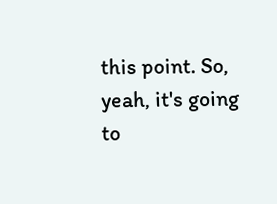this point. So, yeah, it's going to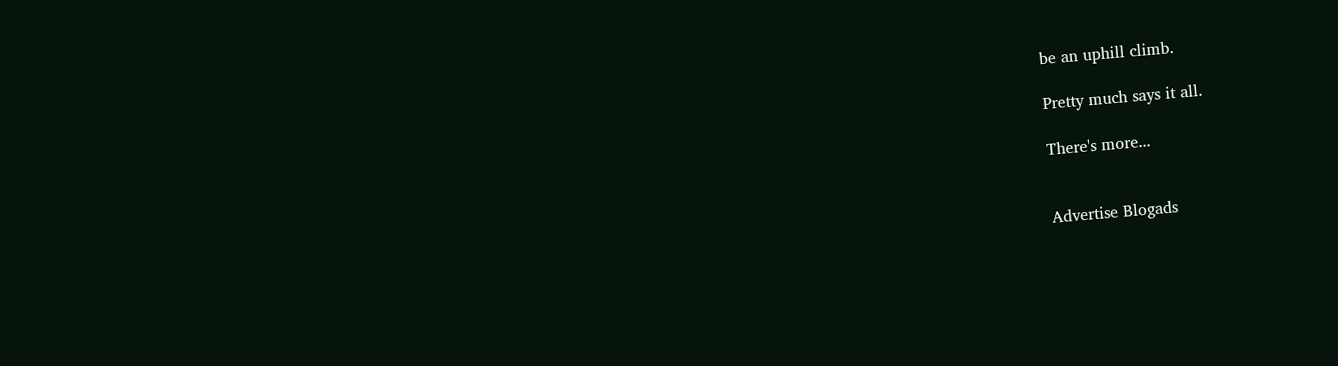be an uphill climb.

Pretty much says it all.

There's more...


Advertise Blogads